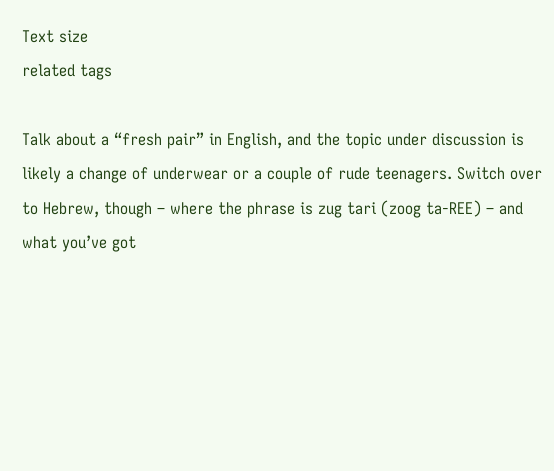Text size
related tags

Talk about a “fresh pair” in English, and the topic under discussion is likely a change of underwear or a couple of rude teenagers. Switch over to Hebrew, though – where the phrase is zug tari (zoog ta-REE) – and what you’ve got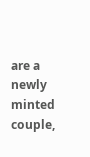are a newly minted couple,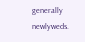generally newlyweds.